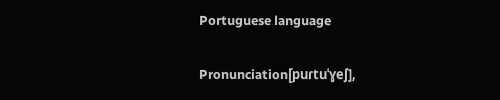Portuguese language

Pronunciation[puɾtuˈɣeʃ],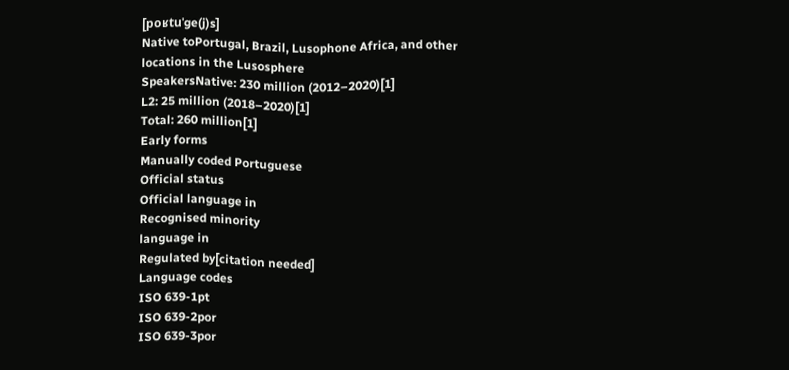[poʁtuˈɡe(j)s]
Native toPortugal, Brazil, Lusophone Africa, and other locations in the Lusosphere
SpeakersNative: 230 million (2012–2020)[1]
L2: 25 million (2018–2020)[1]
Total: 260 million[1]
Early forms
Manually coded Portuguese
Official status
Official language in
Recognised minority
language in
Regulated by[citation needed]
Language codes
ISO 639-1pt
ISO 639-2por
ISO 639-3por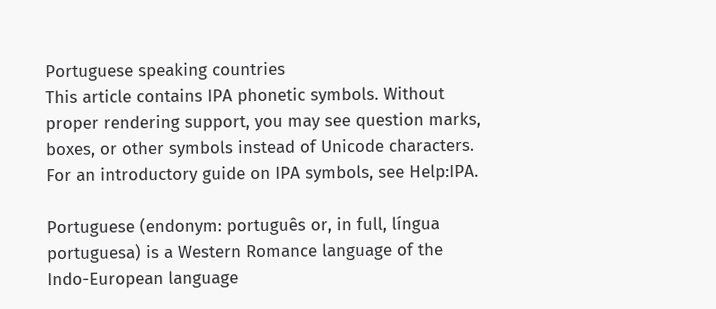Portuguese speaking countries
This article contains IPA phonetic symbols. Without proper rendering support, you may see question marks, boxes, or other symbols instead of Unicode characters. For an introductory guide on IPA symbols, see Help:IPA.

Portuguese (endonym: português or, in full, língua portuguesa) is a Western Romance language of the Indo-European language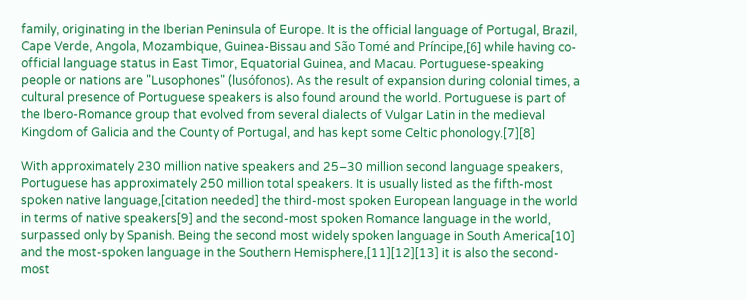family, originating in the Iberian Peninsula of Europe. It is the official language of Portugal, Brazil, Cape Verde, Angola, Mozambique, Guinea-Bissau and São Tomé and Príncipe,[6] while having co-official language status in East Timor, Equatorial Guinea, and Macau. Portuguese-speaking people or nations are "Lusophones" (lusófonos). As the result of expansion during colonial times, a cultural presence of Portuguese speakers is also found around the world. Portuguese is part of the Ibero-Romance group that evolved from several dialects of Vulgar Latin in the medieval Kingdom of Galicia and the County of Portugal, and has kept some Celtic phonology.[7][8]

With approximately 230 million native speakers and 25–30 million second language speakers, Portuguese has approximately 250 million total speakers. It is usually listed as the fifth-most spoken native language,[citation needed] the third-most spoken European language in the world in terms of native speakers[9] and the second-most spoken Romance language in the world, surpassed only by Spanish. Being the second most widely spoken language in South America[10] and the most-spoken language in the Southern Hemisphere,[11][12][13] it is also the second-most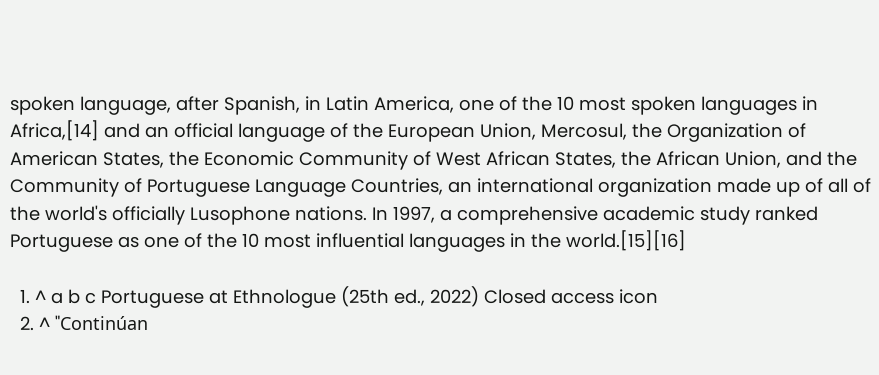spoken language, after Spanish, in Latin America, one of the 10 most spoken languages in Africa,[14] and an official language of the European Union, Mercosul, the Organization of American States, the Economic Community of West African States, the African Union, and the Community of Portuguese Language Countries, an international organization made up of all of the world's officially Lusophone nations. In 1997, a comprehensive academic study ranked Portuguese as one of the 10 most influential languages in the world.[15][16]

  1. ^ a b c Portuguese at Ethnologue (25th ed., 2022) Closed access icon
  2. ^ "Continúan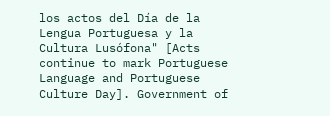los actos del Día de la Lengua Portuguesa y la Cultura Lusófona" [Acts continue to mark Portuguese Language and Portuguese Culture Day]. Government of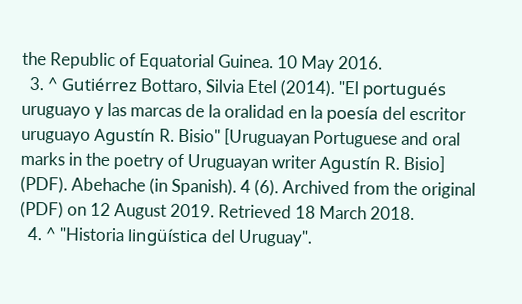the Republic of Equatorial Guinea. 10 May 2016.
  3. ^ Gutiérrez Bottaro, Silvia Etel (2014). "El portugués uruguayo y las marcas de la oralidad en la poesía del escritor uruguayo Agustín R. Bisio" [Uruguayan Portuguese and oral marks in the poetry of Uruguayan writer Agustín R. Bisio] (PDF). Abehache (in Spanish). 4 (6). Archived from the original (PDF) on 12 August 2019. Retrieved 18 March 2018.
  4. ^ "Historia lingüística del Uruguay".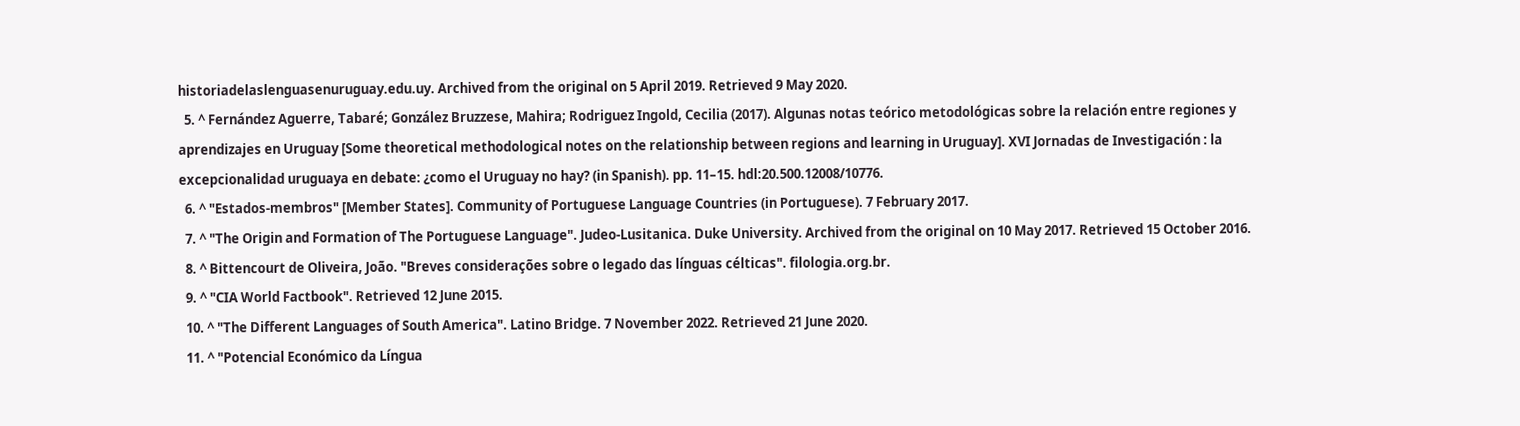historiadelaslenguasenuruguay.edu.uy. Archived from the original on 5 April 2019. Retrieved 9 May 2020.
  5. ^ Fernández Aguerre, Tabaré; González Bruzzese, Mahira; Rodriguez Ingold, Cecilia (2017). Algunas notas teórico metodológicas sobre la relación entre regiones y aprendizajes en Uruguay [Some theoretical methodological notes on the relationship between regions and learning in Uruguay]. XVI Jornadas de Investigación : la excepcionalidad uruguaya en debate: ¿como el Uruguay no hay? (in Spanish). pp. 11–15. hdl:20.500.12008/10776.
  6. ^ "Estados-membros" [Member States]. Community of Portuguese Language Countries (in Portuguese). 7 February 2017.
  7. ^ "The Origin and Formation of The Portuguese Language". Judeo-Lusitanica. Duke University. Archived from the original on 10 May 2017. Retrieved 15 October 2016.
  8. ^ Bittencourt de Oliveira, João. "Breves considerações sobre o legado das línguas célticas". filologia.org.br.
  9. ^ "CIA World Factbook". Retrieved 12 June 2015.
  10. ^ "The Different Languages of South America". Latino Bridge. 7 November 2022. Retrieved 21 June 2020.
  11. ^ "Potencial Económico da Língua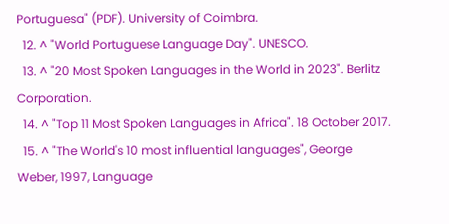Portuguesa" (PDF). University of Coimbra.
  12. ^ "World Portuguese Language Day". UNESCO.
  13. ^ "20 Most Spoken Languages in the World in 2023". Berlitz Corporation.
  14. ^ "Top 11 Most Spoken Languages in Africa". 18 October 2017.
  15. ^ "The World's 10 most influential languages", George Weber, 1997, Language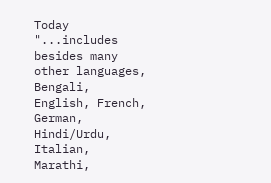Today "...includes besides many other languages, Bengali, English, French, German, Hindi/Urdu, Italian, Marathi,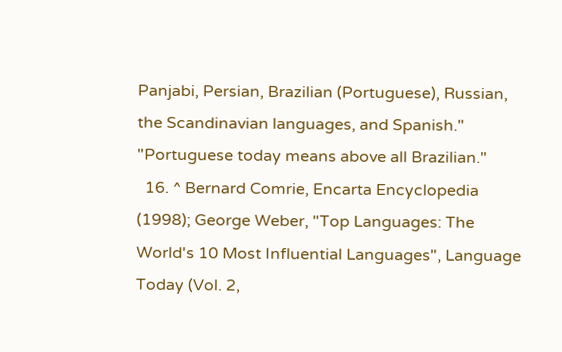Panjabi, Persian, Brazilian (Portuguese), Russian, the Scandinavian languages, and Spanish." "Portuguese today means above all Brazilian."
  16. ^ Bernard Comrie, Encarta Encyclopedia (1998); George Weber, "Top Languages: The World's 10 Most Influential Languages", Language Today (Vol. 2,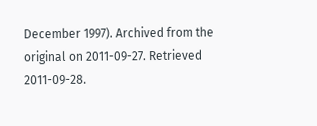December 1997). Archived from the original on 2011-09-27. Retrieved 2011-09-28.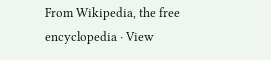From Wikipedia, the free encyclopedia · View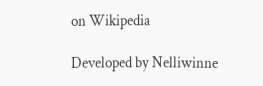on Wikipedia

Developed by Nelliwinne